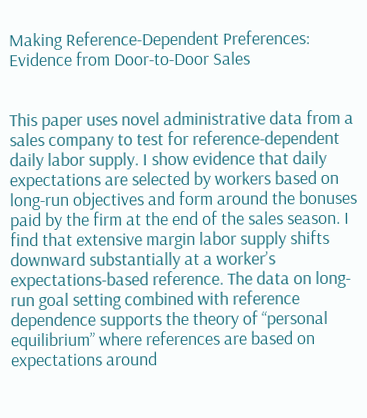Making Reference-Dependent Preferences: Evidence from Door-to-Door Sales


This paper uses novel administrative data from a sales company to test for reference-dependent daily labor supply. I show evidence that daily expectations are selected by workers based on long-run objectives and form around the bonuses paid by the firm at the end of the sales season. I find that extensive margin labor supply shifts downward substantially at a worker’s expectations-based reference. The data on long-run goal setting combined with reference dependence supports the theory of “personal equilibrium” where references are based on expectations around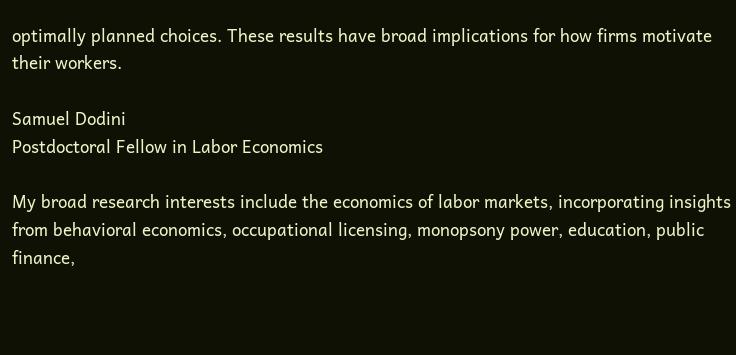optimally planned choices. These results have broad implications for how firms motivate their workers.

Samuel Dodini
Postdoctoral Fellow in Labor Economics

My broad research interests include the economics of labor markets, incorporating insights from behavioral economics, occupational licensing, monopsony power, education, public finance,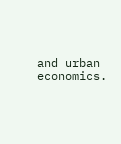and urban economics.